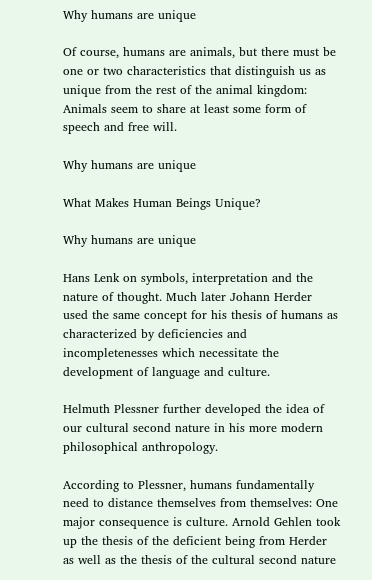Why humans are unique

Of course, humans are animals, but there must be one or two characteristics that distinguish us as unique from the rest of the animal kingdom: Animals seem to share at least some form of speech and free will.

Why humans are unique

What Makes Human Beings Unique?

Why humans are unique

Hans Lenk on symbols, interpretation and the nature of thought. Much later Johann Herder used the same concept for his thesis of humans as characterized by deficiencies and incompletenesses which necessitate the development of language and culture.

Helmuth Plessner further developed the idea of our cultural second nature in his more modern philosophical anthropology.

According to Plessner, humans fundamentally need to distance themselves from themselves: One major consequence is culture. Arnold Gehlen took up the thesis of the deficient being from Herder as well as the thesis of the cultural second nature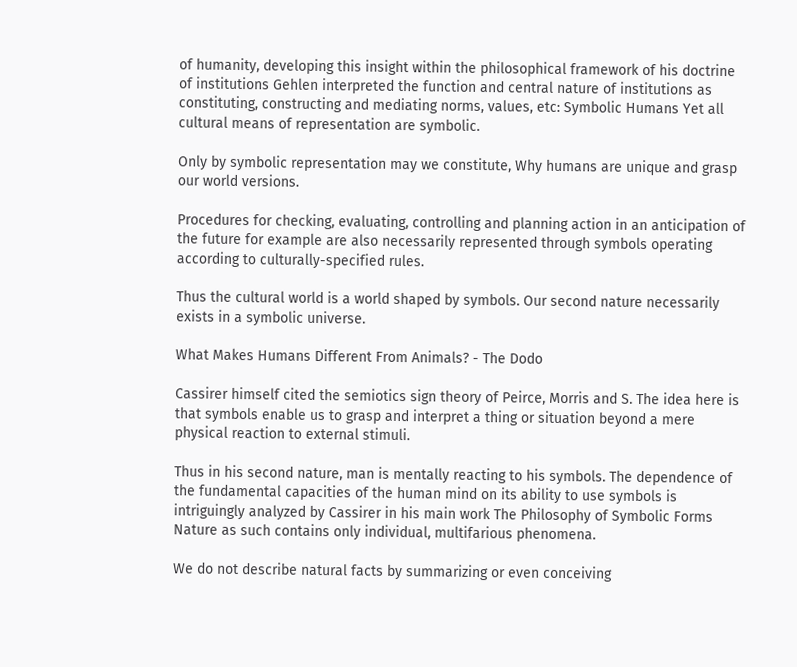of humanity, developing this insight within the philosophical framework of his doctrine of institutions Gehlen interpreted the function and central nature of institutions as constituting, constructing and mediating norms, values, etc: Symbolic Humans Yet all cultural means of representation are symbolic.

Only by symbolic representation may we constitute, Why humans are unique and grasp our world versions.

Procedures for checking, evaluating, controlling and planning action in an anticipation of the future for example are also necessarily represented through symbols operating according to culturally-specified rules.

Thus the cultural world is a world shaped by symbols. Our second nature necessarily exists in a symbolic universe.

What Makes Humans Different From Animals? - The Dodo

Cassirer himself cited the semiotics sign theory of Peirce, Morris and S. The idea here is that symbols enable us to grasp and interpret a thing or situation beyond a mere physical reaction to external stimuli.

Thus in his second nature, man is mentally reacting to his symbols. The dependence of the fundamental capacities of the human mind on its ability to use symbols is intriguingly analyzed by Cassirer in his main work The Philosophy of Symbolic Forms Nature as such contains only individual, multifarious phenomena.

We do not describe natural facts by summarizing or even conceiving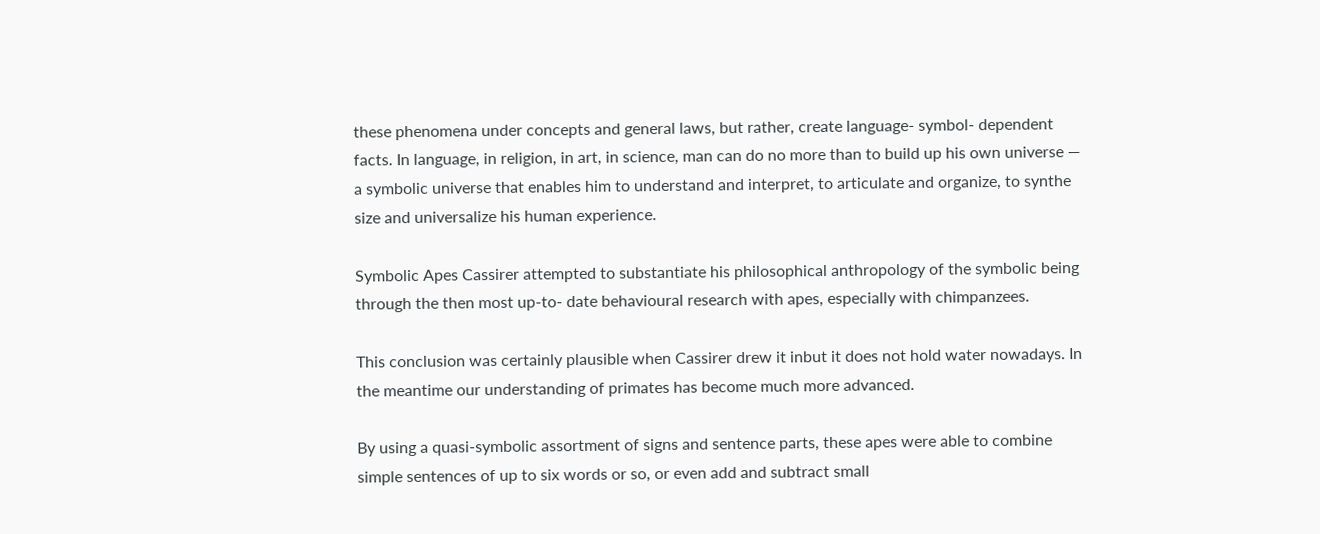these phenomena under concepts and general laws, but rather, create language- symbol- dependent facts. In language, in religion, in art, in science, man can do no more than to build up his own universe — a symbolic universe that enables him to understand and interpret, to articulate and organize, to synthe size and universalize his human experience.

Symbolic Apes Cassirer attempted to substantiate his philosophical anthropology of the symbolic being through the then most up-to- date behavioural research with apes, especially with chimpanzees.

This conclusion was certainly plausible when Cassirer drew it inbut it does not hold water nowadays. In the meantime our understanding of primates has become much more advanced.

By using a quasi-symbolic assortment of signs and sentence parts, these apes were able to combine simple sentences of up to six words or so, or even add and subtract small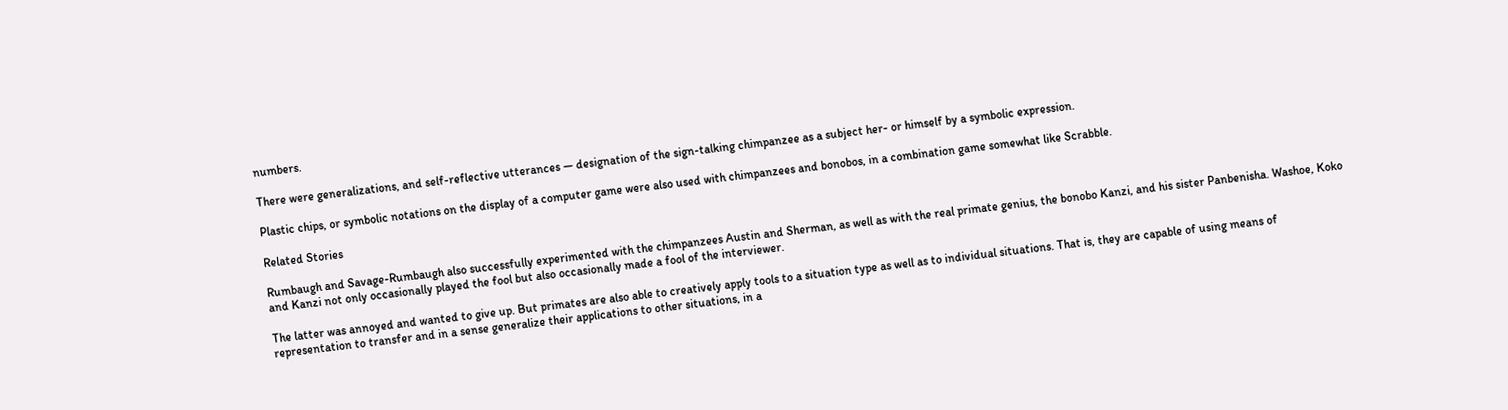numbers.

There were generalizations, and self-reflective utterances — designation of the sign-talking chimpanzee as a subject her- or himself by a symbolic expression.

Plastic chips, or symbolic notations on the display of a computer game were also used with chimpanzees and bonobos, in a combination game somewhat like Scrabble.

Related Stories

Rumbaugh and Savage-Rumbaugh also successfully experimented with the chimpanzees Austin and Sherman, as well as with the real primate genius, the bonobo Kanzi, and his sister Panbenisha. Washoe, Koko and Kanzi not only occasionally played the fool but also occasionally made a fool of the interviewer.

The latter was annoyed and wanted to give up. But primates are also able to creatively apply tools to a situation type as well as to individual situations. That is, they are capable of using means of representation to transfer and in a sense generalize their applications to other situations, in a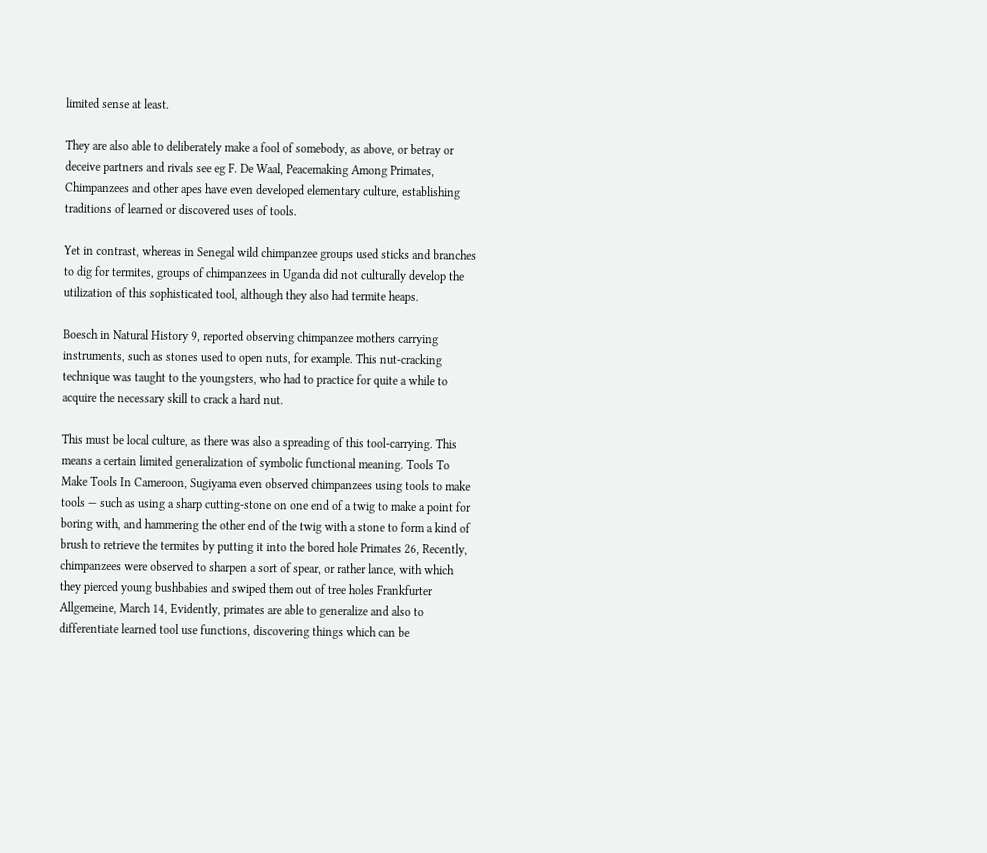limited sense at least.

They are also able to deliberately make a fool of somebody, as above, or betray or deceive partners and rivals see eg F. De Waal, Peacemaking Among Primates, Chimpanzees and other apes have even developed elementary culture, establishing traditions of learned or discovered uses of tools.

Yet in contrast, whereas in Senegal wild chimpanzee groups used sticks and branches to dig for termites, groups of chimpanzees in Uganda did not culturally develop the utilization of this sophisticated tool, although they also had termite heaps.

Boesch in Natural History 9, reported observing chimpanzee mothers carrying instruments, such as stones used to open nuts, for example. This nut-cracking technique was taught to the youngsters, who had to practice for quite a while to acquire the necessary skill to crack a hard nut.

This must be local culture, as there was also a spreading of this tool-carrying. This means a certain limited generalization of symbolic functional meaning. Tools To Make Tools In Cameroon, Sugiyama even observed chimpanzees using tools to make tools — such as using a sharp cutting-stone on one end of a twig to make a point for boring with, and hammering the other end of the twig with a stone to form a kind of brush to retrieve the termites by putting it into the bored hole Primates 26, Recently, chimpanzees were observed to sharpen a sort of spear, or rather lance, with which they pierced young bushbabies and swiped them out of tree holes Frankfurter Allgemeine, March 14, Evidently, primates are able to generalize and also to differentiate learned tool use functions, discovering things which can be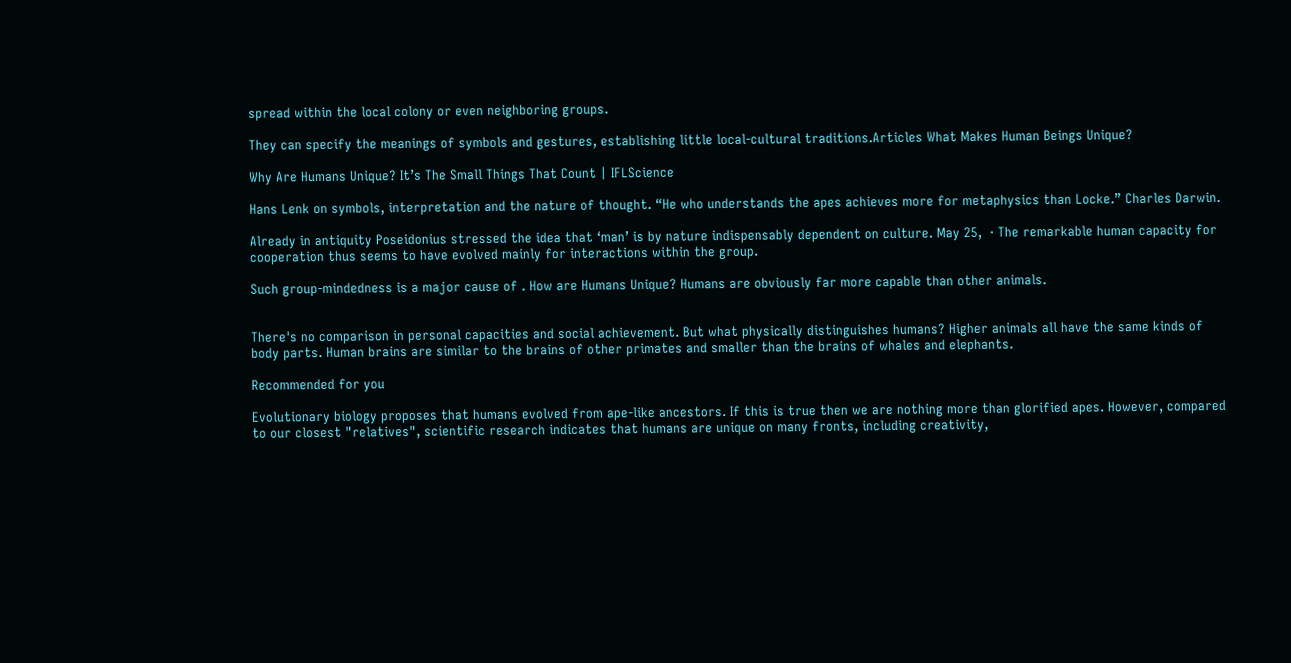spread within the local colony or even neighboring groups.

They can specify the meanings of symbols and gestures, establishing little local-cultural traditions.Articles What Makes Human Beings Unique?

Why Are Humans Unique? It’s The Small Things That Count | IFLScience

Hans Lenk on symbols, interpretation and the nature of thought. “He who understands the apes achieves more for metaphysics than Locke.” Charles Darwin.

Already in antiquity Poseidonius stressed the idea that ‘man’ is by nature indispensably dependent on culture. May 25,  · The remarkable human capacity for cooperation thus seems to have evolved mainly for interactions within the group.

Such group-mindedness is a major cause of . How are Humans Unique? Humans are obviously far more capable than other animals.


There's no comparison in personal capacities and social achievement. But what physically distinguishes humans? Higher animals all have the same kinds of body parts. Human brains are similar to the brains of other primates and smaller than the brains of whales and elephants.

Recommended for you

Evolutionary biology proposes that humans evolved from ape-like ancestors. If this is true then we are nothing more than glorified apes. However, compared to our closest "relatives", scientific research indicates that humans are unique on many fronts, including creativity,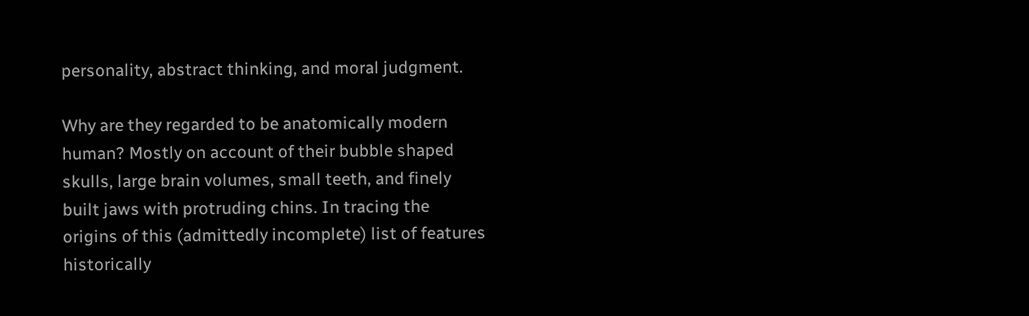personality, abstract thinking, and moral judgment.

Why are they regarded to be anatomically modern human? Mostly on account of their bubble shaped skulls, large brain volumes, small teeth, and finely built jaws with protruding chins. In tracing the origins of this (admittedly incomplete) list of features historically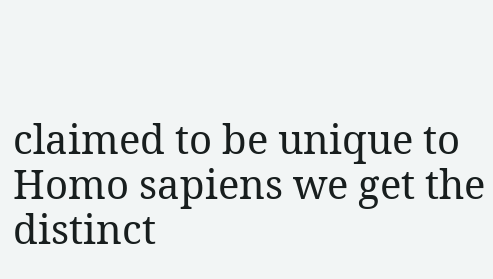claimed to be unique to Homo sapiens we get the distinct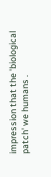impression that the 'biological patch' we humans .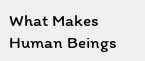What Makes Human Beings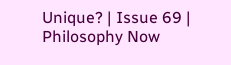Unique? | Issue 69 | Philosophy Now